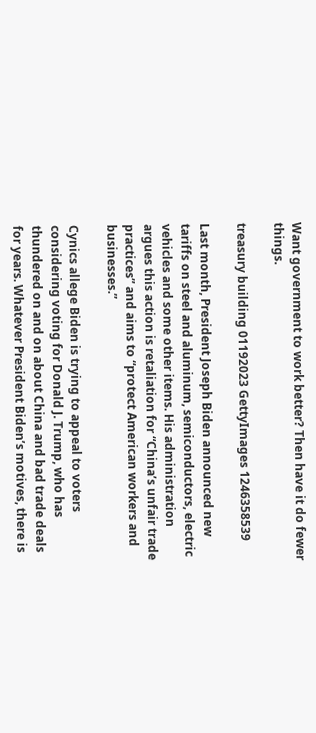Want government to work better? Then have it do fewer things.

treasury building 01192023 GettyImages 1246358539

Last month, President Joseph Biden announced new tariffs on steel and aluminum, semiconductors, electric vehicles and some other items. His administration argues this action is retaliation for “China’s unfair trade practices” and aims to “protect American workers and businesses.”

Cynics allege Biden is trying to appeal to voters considering voting for Donald J. Trump, who has thundered on and on about China and bad trade deals for years. Whatever President Biden’s motives, there is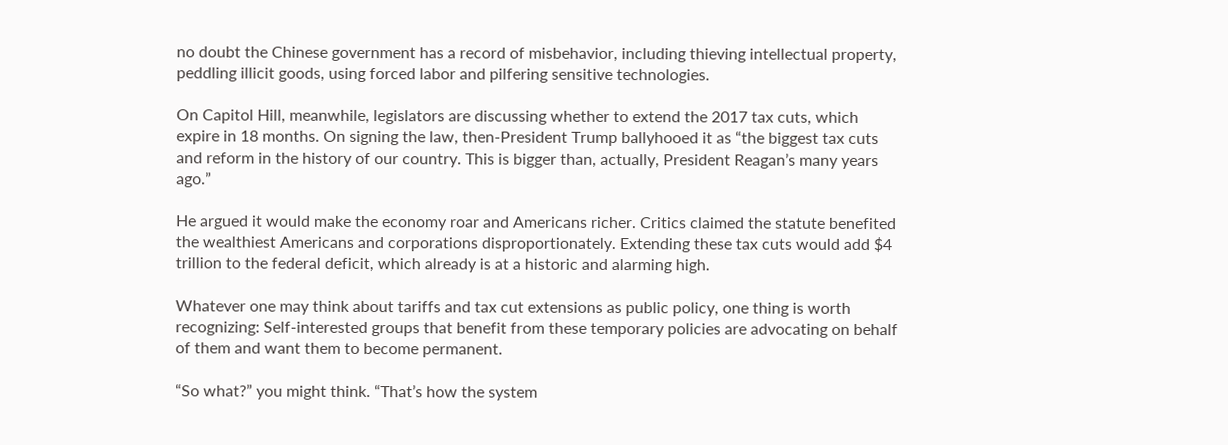no doubt the Chinese government has a record of misbehavior, including thieving intellectual property, peddling illicit goods, using forced labor and pilfering sensitive technologies.

On Capitol Hill, meanwhile, legislators are discussing whether to extend the 2017 tax cuts, which expire in 18 months. On signing the law, then-President Trump ballyhooed it as “the biggest tax cuts and reform in the history of our country. This is bigger than, actually, President Reagan’s many years ago.”

He argued it would make the economy roar and Americans richer. Critics claimed the statute benefited the wealthiest Americans and corporations disproportionately. Extending these tax cuts would add $4 trillion to the federal deficit, which already is at a historic and alarming high.

Whatever one may think about tariffs and tax cut extensions as public policy, one thing is worth recognizing: Self-interested groups that benefit from these temporary policies are advocating on behalf of them and want them to become permanent.

“So what?” you might think. “That’s how the system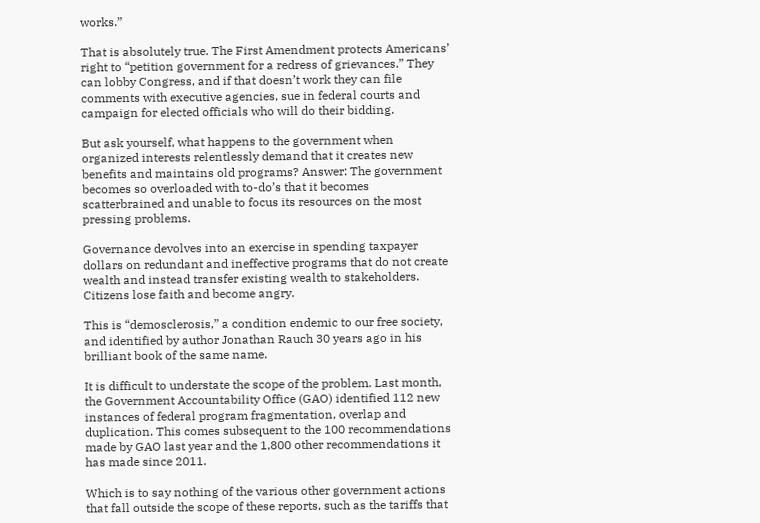works.”

That is absolutely true. The First Amendment protects Americans’ right to “petition government for a redress of grievances.” They can lobby Congress, and if that doesn’t work they can file comments with executive agencies, sue in federal courts and campaign for elected officials who will do their bidding.

But ask yourself, what happens to the government when organized interests relentlessly demand that it creates new benefits and maintains old programs? Answer: The government becomes so overloaded with to-do’s that it becomes scatterbrained and unable to focus its resources on the most pressing problems.

Governance devolves into an exercise in spending taxpayer dollars on redundant and ineffective programs that do not create wealth and instead transfer existing wealth to stakeholders. Citizens lose faith and become angry.

This is “demosclerosis,” a condition endemic to our free society, and identified by author Jonathan Rauch 30 years ago in his brilliant book of the same name.

It is difficult to understate the scope of the problem. Last month, the Government Accountability Office (GAO) identified 112 new instances of federal program fragmentation, overlap and duplication. This comes subsequent to the 100 recommendations made by GAO last year and the 1,800 other recommendations it has made since 2011.

Which is to say nothing of the various other government actions that fall outside the scope of these reports, such as the tariffs that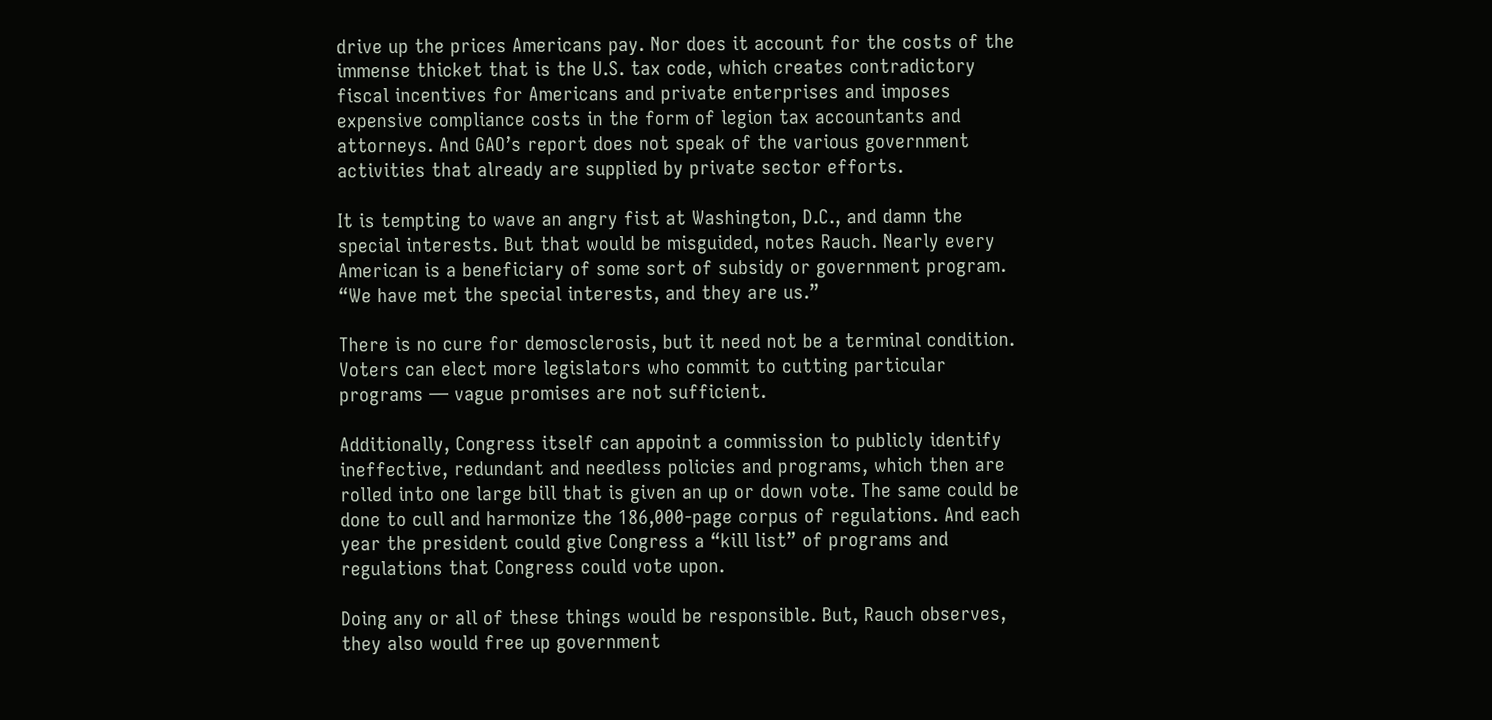drive up the prices Americans pay. Nor does it account for the costs of the immense thicket that is the U.S. tax code, which creates contradictory fiscal incentives for Americans and private enterprises and imposes expensive compliance costs in the form of legion tax accountants and attorneys. And GAO’s report does not speak of the various government activities that already are supplied by private sector efforts.

It is tempting to wave an angry fist at Washington, D.C., and damn the special interests. But that would be misguided, notes Rauch. Nearly every American is a beneficiary of some sort of subsidy or government program. “We have met the special interests, and they are us.”

There is no cure for demosclerosis, but it need not be a terminal condition. Voters can elect more legislators who commit to cutting particular programs — vague promises are not sufficient.

Additionally, Congress itself can appoint a commission to publicly identify ineffective, redundant and needless policies and programs, which then are rolled into one large bill that is given an up or down vote. The same could be done to cull and harmonize the 186,000-page corpus of regulations. And each year the president could give Congress a “kill list” of programs and regulations that Congress could vote upon.

Doing any or all of these things would be responsible. But, Rauch observes, they also would free up government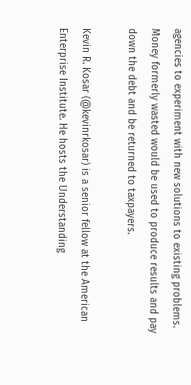agencies to experiment with new solutions to existing problems. Money formerly wasted would be used to produce results and pay down the debt and be returned to taxpayers.

Kevin R. Kosar (@kevinrkosar) is a senior fellow at the American Enterprise Institute. He hosts the Understanding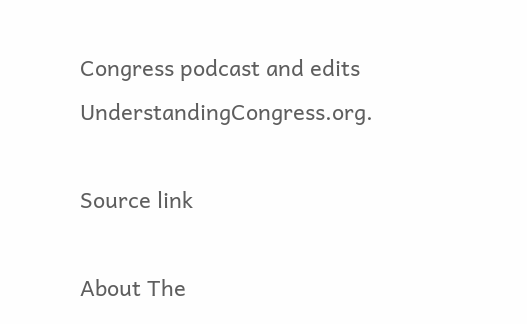Congress podcast and edits UnderstandingCongress.org.

Source link

About The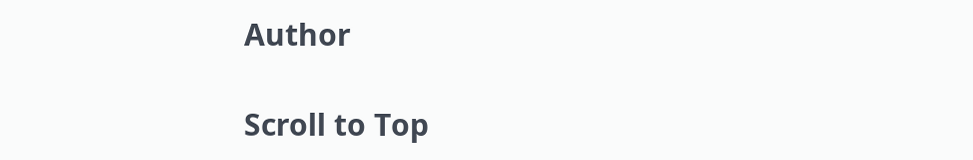Author

Scroll to Top